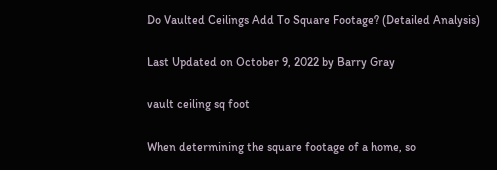Do Vaulted Ceilings Add To Square Footage? (Detailed Analysis)

Last Updated on October 9, 2022 by Barry Gray

vault ceiling sq foot

When determining the square footage of a home, so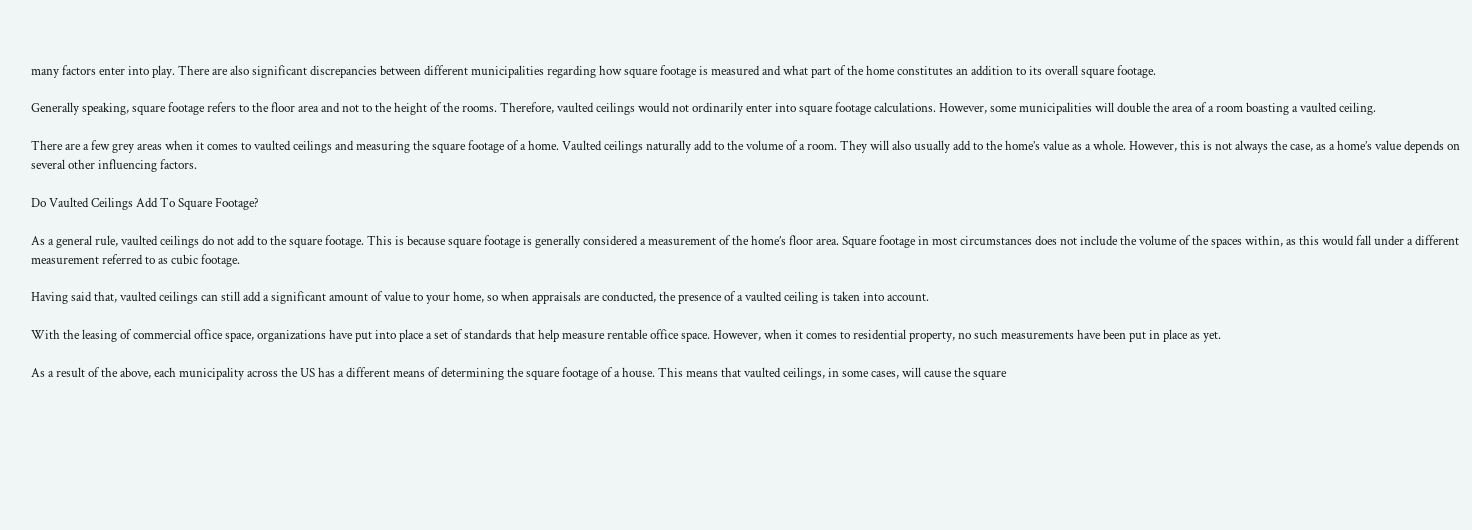many factors enter into play. There are also significant discrepancies between different municipalities regarding how square footage is measured and what part of the home constitutes an addition to its overall square footage.

Generally speaking, square footage refers to the floor area and not to the height of the rooms. Therefore, vaulted ceilings would not ordinarily enter into square footage calculations. However, some municipalities will double the area of a room boasting a vaulted ceiling.

There are a few grey areas when it comes to vaulted ceilings and measuring the square footage of a home. Vaulted ceilings naturally add to the volume of a room. They will also usually add to the home’s value as a whole. However, this is not always the case, as a home’s value depends on several other influencing factors.

Do Vaulted Ceilings Add To Square Footage?

As a general rule, vaulted ceilings do not add to the square footage. This is because square footage is generally considered a measurement of the home’s floor area. Square footage in most circumstances does not include the volume of the spaces within, as this would fall under a different measurement referred to as cubic footage.

Having said that, vaulted ceilings can still add a significant amount of value to your home, so when appraisals are conducted, the presence of a vaulted ceiling is taken into account.

With the leasing of commercial office space, organizations have put into place a set of standards that help measure rentable office space. However, when it comes to residential property, no such measurements have been put in place as yet.

As a result of the above, each municipality across the US has a different means of determining the square footage of a house. This means that vaulted ceilings, in some cases, will cause the square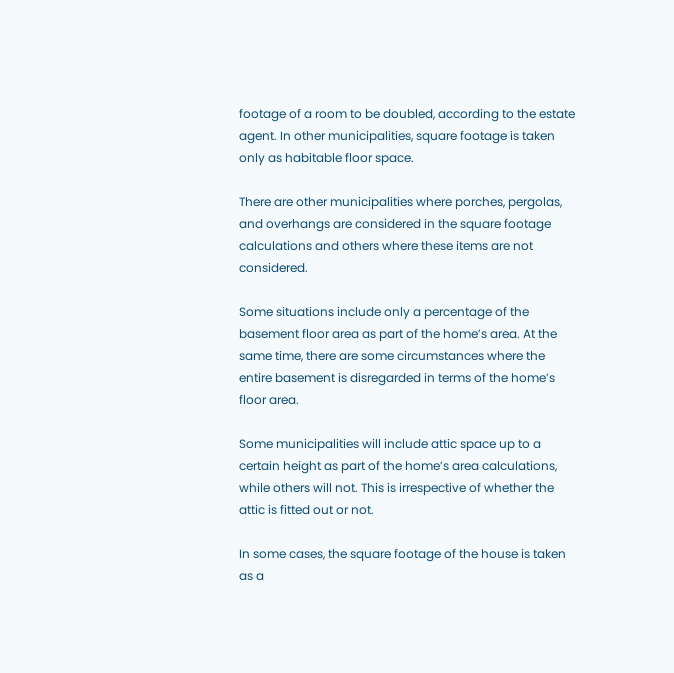footage of a room to be doubled, according to the estate agent. In other municipalities, square footage is taken only as habitable floor space.

There are other municipalities where porches, pergolas, and overhangs are considered in the square footage calculations and others where these items are not considered.

Some situations include only a percentage of the basement floor area as part of the home’s area. At the same time, there are some circumstances where the entire basement is disregarded in terms of the home’s floor area.

Some municipalities will include attic space up to a certain height as part of the home’s area calculations, while others will not. This is irrespective of whether the attic is fitted out or not.

In some cases, the square footage of the house is taken as a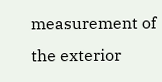measurement of the exterior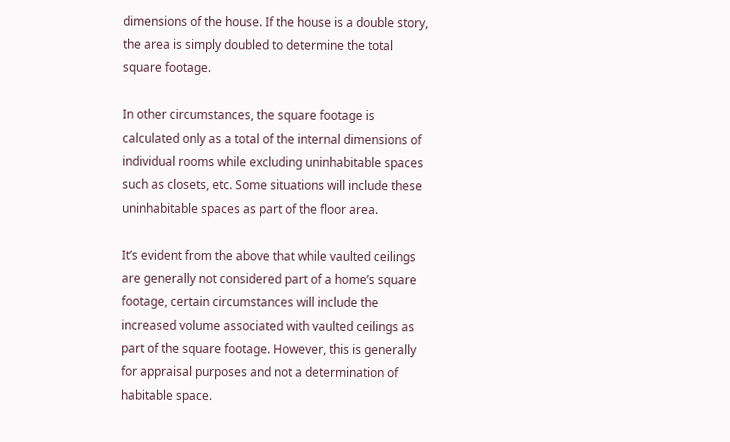dimensions of the house. If the house is a double story, the area is simply doubled to determine the total square footage.

In other circumstances, the square footage is calculated only as a total of the internal dimensions of individual rooms while excluding uninhabitable spaces such as closets, etc. Some situations will include these uninhabitable spaces as part of the floor area.

It’s evident from the above that while vaulted ceilings are generally not considered part of a home’s square footage, certain circumstances will include the increased volume associated with vaulted ceilings as part of the square footage. However, this is generally for appraisal purposes and not a determination of habitable space.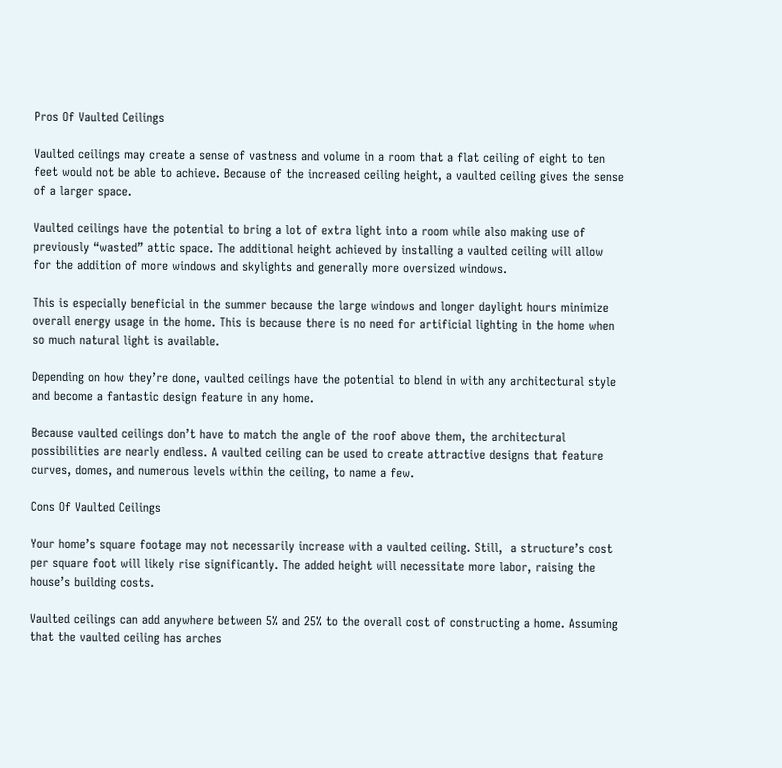Pros Of Vaulted Ceilings

Vaulted ceilings may create a sense of vastness and volume in a room that a flat ceiling of eight to ten feet would not be able to achieve. Because of the increased ceiling height, a vaulted ceiling gives the sense of a larger space.

Vaulted ceilings have the potential to bring a lot of extra light into a room while also making use of previously “wasted” attic space. The additional height achieved by installing a vaulted ceiling will allow for the addition of more windows and skylights and generally more oversized windows.

This is especially beneficial in the summer because the large windows and longer daylight hours minimize overall energy usage in the home. This is because there is no need for artificial lighting in the home when so much natural light is available.

Depending on how they’re done, vaulted ceilings have the potential to blend in with any architectural style and become a fantastic design feature in any home.

Because vaulted ceilings don’t have to match the angle of the roof above them, the architectural possibilities are nearly endless. A vaulted ceiling can be used to create attractive designs that feature curves, domes, and numerous levels within the ceiling, to name a few.

Cons Of Vaulted Ceilings

Your home’s square footage may not necessarily increase with a vaulted ceiling. Still,  a structure’s cost per square foot will likely rise significantly. The added height will necessitate more labor, raising the house’s building costs.

Vaulted ceilings can add anywhere between 5% and 25% to the overall cost of constructing a home. Assuming that the vaulted ceiling has arches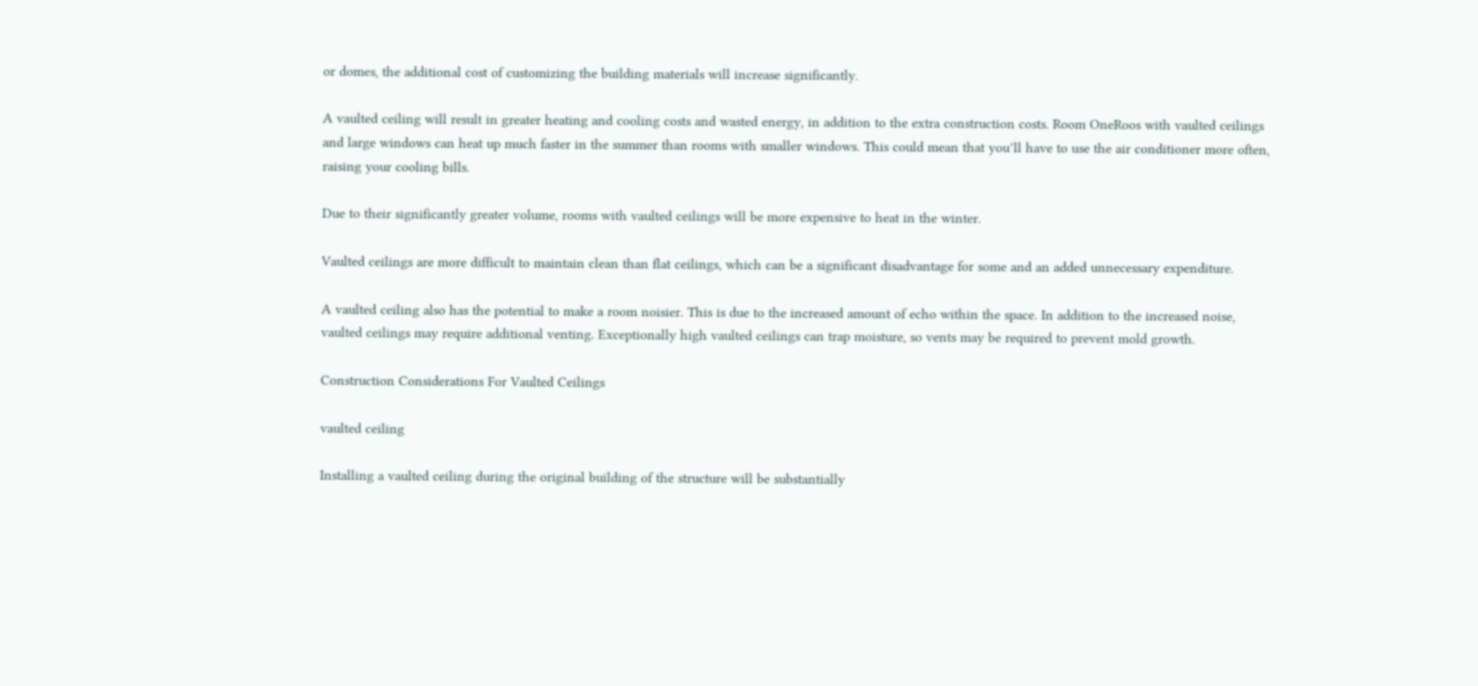or domes, the additional cost of customizing the building materials will increase significantly.

A vaulted ceiling will result in greater heating and cooling costs and wasted energy, in addition to the extra construction costs. Room OneRoos with vaulted ceilings and large windows can heat up much faster in the summer than rooms with smaller windows. This could mean that you’ll have to use the air conditioner more often, raising your cooling bills.

Due to their significantly greater volume, rooms with vaulted ceilings will be more expensive to heat in the winter.

Vaulted ceilings are more difficult to maintain clean than flat ceilings, which can be a significant disadvantage for some and an added unnecessary expenditure.

A vaulted ceiling also has the potential to make a room noisier. This is due to the increased amount of echo within the space. In addition to the increased noise, vaulted ceilings may require additional venting. Exceptionally high vaulted ceilings can trap moisture, so vents may be required to prevent mold growth.

Construction Considerations For Vaulted Ceilings

vaulted ceiling

Installing a vaulted ceiling during the original building of the structure will be substantially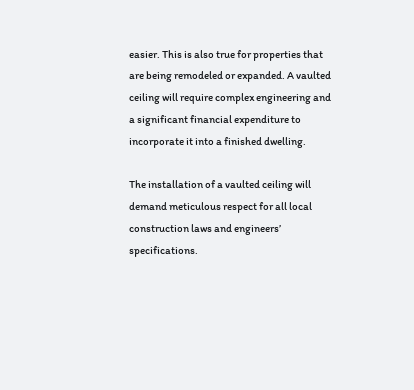easier. This is also true for properties that are being remodeled or expanded. A vaulted ceiling will require complex engineering and a significant financial expenditure to incorporate it into a finished dwelling.

The installation of a vaulted ceiling will demand meticulous respect for all local construction laws and engineers’ specifications.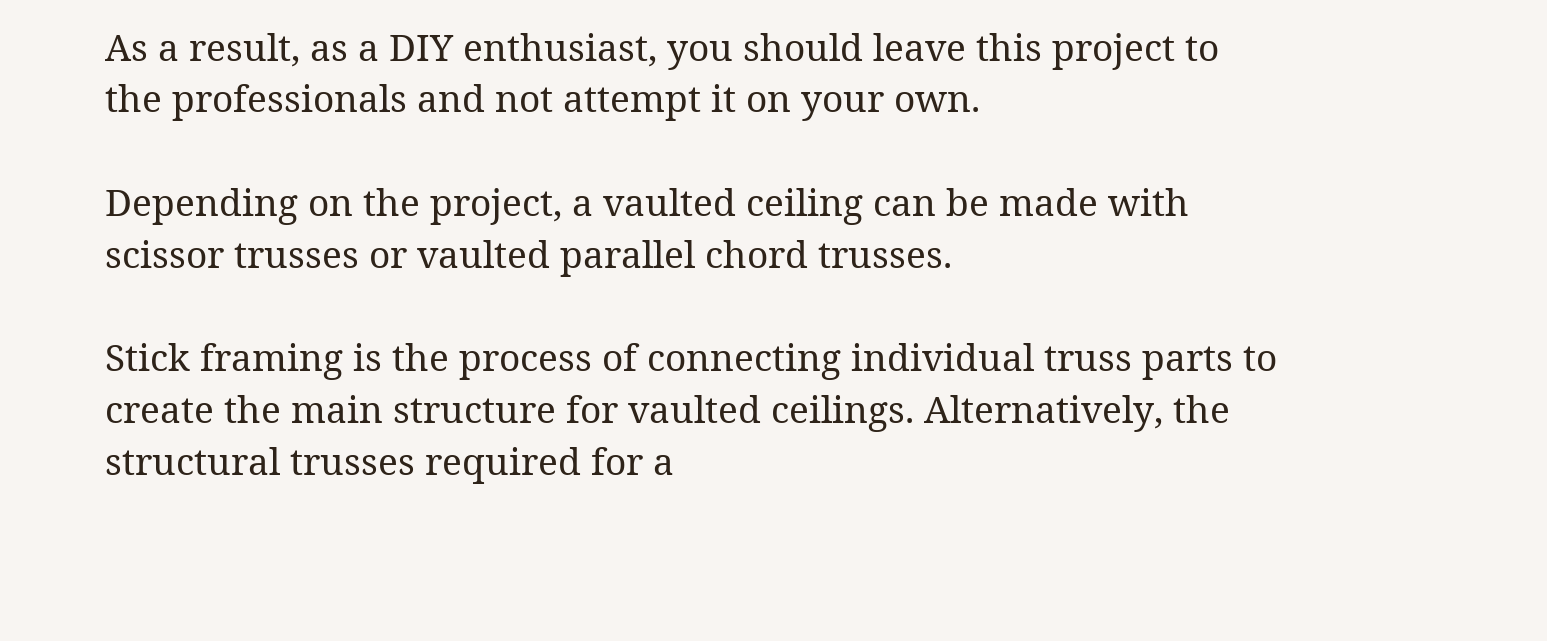As a result, as a DIY enthusiast, you should leave this project to the professionals and not attempt it on your own.

Depending on the project, a vaulted ceiling can be made with scissor trusses or vaulted parallel chord trusses.

Stick framing is the process of connecting individual truss parts to create the main structure for vaulted ceilings. Alternatively, the structural trusses required for a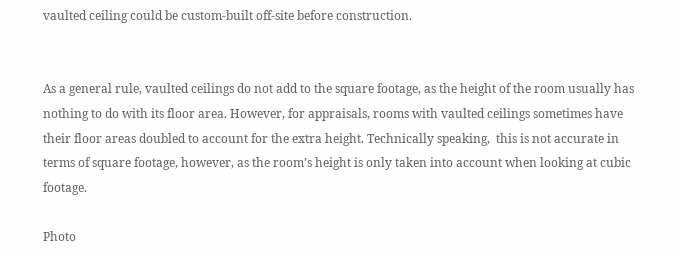vaulted ceiling could be custom-built off-site before construction.


As a general rule, vaulted ceilings do not add to the square footage, as the height of the room usually has nothing to do with its floor area. However, for appraisals, rooms with vaulted ceilings sometimes have their floor areas doubled to account for the extra height. Technically speaking,  this is not accurate in terms of square footage, however, as the room’s height is only taken into account when looking at cubic footage.

Photo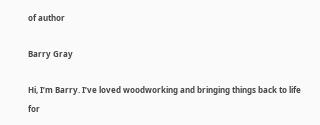of author

Barry Gray

Hi, I’m Barry. I’ve loved woodworking and bringing things back to life for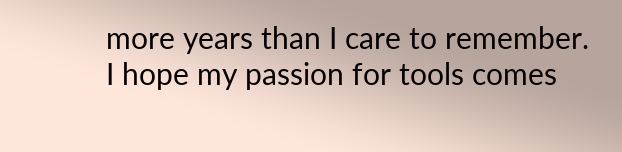more years than I care to remember. I hope my passion for tools comes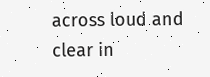across loud and clear in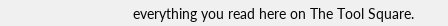everything you read here on The Tool Square.